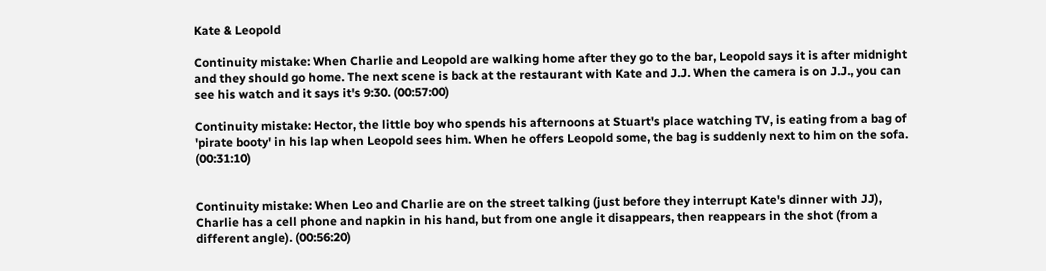Kate & Leopold

Continuity mistake: When Charlie and Leopold are walking home after they go to the bar, Leopold says it is after midnight and they should go home. The next scene is back at the restaurant with Kate and J.J. When the camera is on J.J., you can see his watch and it says it's 9:30. (00:57:00)

Continuity mistake: Hector, the little boy who spends his afternoons at Stuart's place watching TV, is eating from a bag of 'pirate booty' in his lap when Leopold sees him. When he offers Leopold some, the bag is suddenly next to him on the sofa. (00:31:10)


Continuity mistake: When Leo and Charlie are on the street talking (just before they interrupt Kate's dinner with JJ), Charlie has a cell phone and napkin in his hand, but from one angle it disappears, then reappears in the shot (from a different angle). (00:56:20)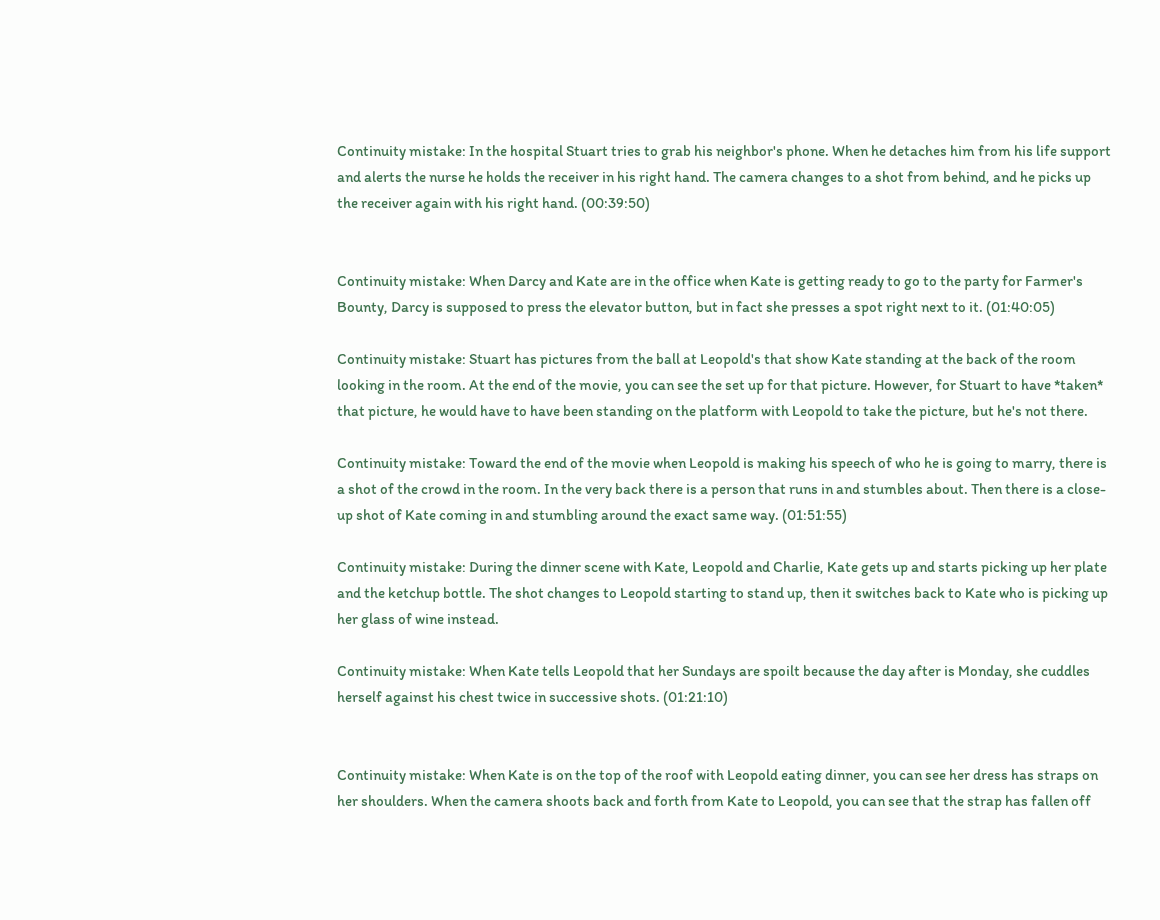Continuity mistake: In the hospital Stuart tries to grab his neighbor's phone. When he detaches him from his life support and alerts the nurse he holds the receiver in his right hand. The camera changes to a shot from behind, and he picks up the receiver again with his right hand. (00:39:50)


Continuity mistake: When Darcy and Kate are in the office when Kate is getting ready to go to the party for Farmer's Bounty, Darcy is supposed to press the elevator button, but in fact she presses a spot right next to it. (01:40:05)

Continuity mistake: Stuart has pictures from the ball at Leopold's that show Kate standing at the back of the room looking in the room. At the end of the movie, you can see the set up for that picture. However, for Stuart to have *taken* that picture, he would have to have been standing on the platform with Leopold to take the picture, but he's not there.

Continuity mistake: Toward the end of the movie when Leopold is making his speech of who he is going to marry, there is a shot of the crowd in the room. In the very back there is a person that runs in and stumbles about. Then there is a close-up shot of Kate coming in and stumbling around the exact same way. (01:51:55)

Continuity mistake: During the dinner scene with Kate, Leopold and Charlie, Kate gets up and starts picking up her plate and the ketchup bottle. The shot changes to Leopold starting to stand up, then it switches back to Kate who is picking up her glass of wine instead.

Continuity mistake: When Kate tells Leopold that her Sundays are spoilt because the day after is Monday, she cuddles herself against his chest twice in successive shots. (01:21:10)


Continuity mistake: When Kate is on the top of the roof with Leopold eating dinner, you can see her dress has straps on her shoulders. When the camera shoots back and forth from Kate to Leopold, you can see that the strap has fallen off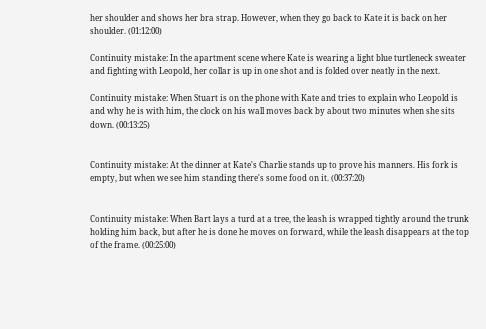her shoulder and shows her bra strap. However, when they go back to Kate it is back on her shoulder. (01:12:00)

Continuity mistake: In the apartment scene where Kate is wearing a light blue turtleneck sweater and fighting with Leopold, her collar is up in one shot and is folded over neatly in the next.

Continuity mistake: When Stuart is on the phone with Kate and tries to explain who Leopold is and why he is with him, the clock on his wall moves back by about two minutes when she sits down. (00:13:25)


Continuity mistake: At the dinner at Kate's Charlie stands up to prove his manners. His fork is empty, but when we see him standing there's some food on it. (00:37:20)


Continuity mistake: When Bart lays a turd at a tree, the leash is wrapped tightly around the trunk holding him back, but after he is done he moves on forward, while the leash disappears at the top of the frame. (00:25:00)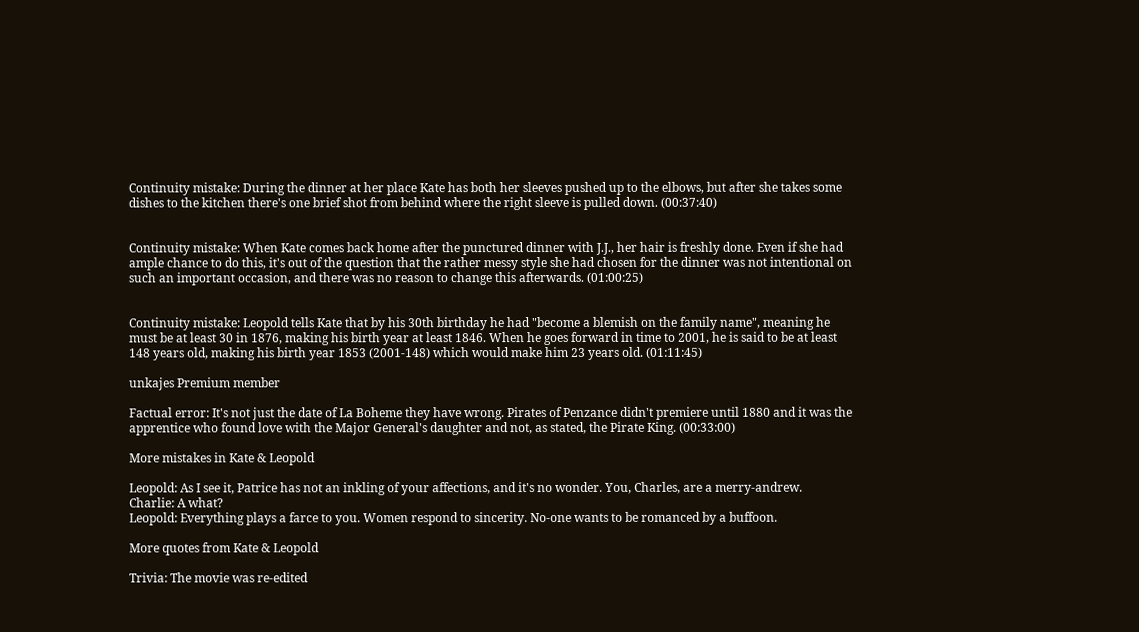Continuity mistake: During the dinner at her place Kate has both her sleeves pushed up to the elbows, but after she takes some dishes to the kitchen there's one brief shot from behind where the right sleeve is pulled down. (00:37:40)


Continuity mistake: When Kate comes back home after the punctured dinner with J.J., her hair is freshly done. Even if she had ample chance to do this, it's out of the question that the rather messy style she had chosen for the dinner was not intentional on such an important occasion, and there was no reason to change this afterwards. (01:00:25)


Continuity mistake: Leopold tells Kate that by his 30th birthday he had "become a blemish on the family name", meaning he must be at least 30 in 1876, making his birth year at least 1846. When he goes forward in time to 2001, he is said to be at least 148 years old, making his birth year 1853 (2001-148) which would make him 23 years old. (01:11:45)

unkajes Premium member

Factual error: It's not just the date of La Boheme they have wrong. Pirates of Penzance didn't premiere until 1880 and it was the apprentice who found love with the Major General's daughter and not, as stated, the Pirate King. (00:33:00)

More mistakes in Kate & Leopold

Leopold: As I see it, Patrice has not an inkling of your affections, and it's no wonder. You, Charles, are a merry-andrew.
Charlie: A what?
Leopold: Everything plays a farce to you. Women respond to sincerity. No-one wants to be romanced by a buffoon.

More quotes from Kate & Leopold

Trivia: The movie was re-edited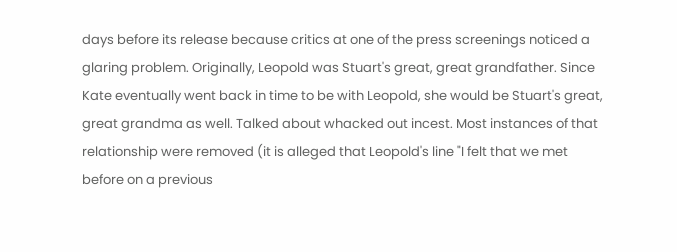days before its release because critics at one of the press screenings noticed a glaring problem. Originally, Leopold was Stuart's great, great grandfather. Since Kate eventually went back in time to be with Leopold, she would be Stuart's great, great grandma as well. Talked about whacked out incest. Most instances of that relationship were removed (it is alleged that Leopold's line "I felt that we met before on a previous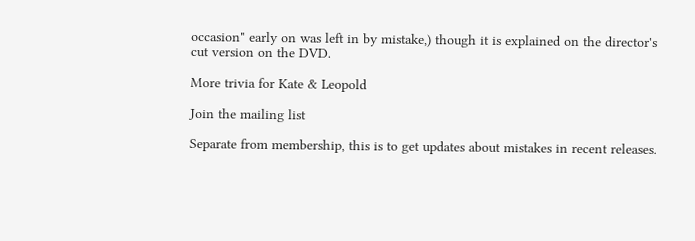occasion" early on was left in by mistake,) though it is explained on the director's cut version on the DVD.

More trivia for Kate & Leopold

Join the mailing list

Separate from membership, this is to get updates about mistakes in recent releases.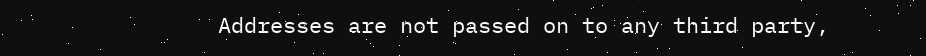Addresses are not passed on to any third party,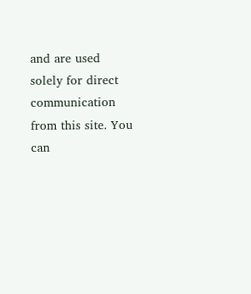and are used solely for direct communication from this site. You can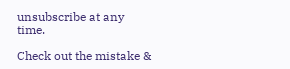unsubscribe at any time.

Check out the mistake &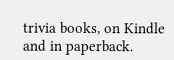trivia books, on Kindle and in paperback.